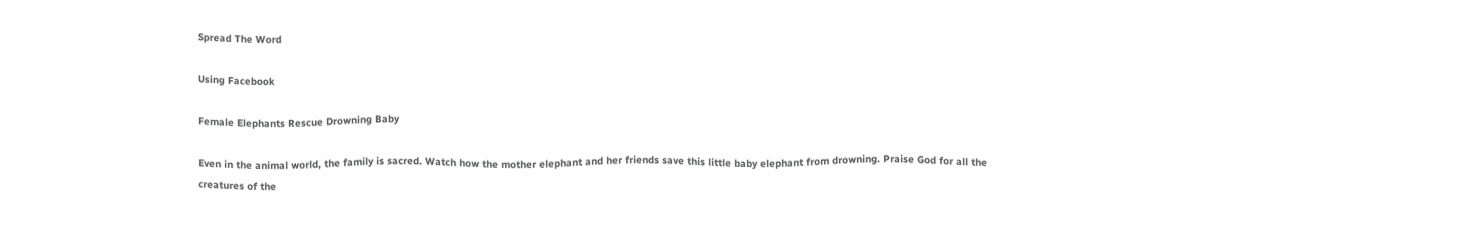Spread The Word

Using Facebook

Female Elephants Rescue Drowning Baby

Even in the animal world, the family is sacred. Watch how the mother elephant and her friends save this little baby elephant from drowning. Praise God for all the creatures of the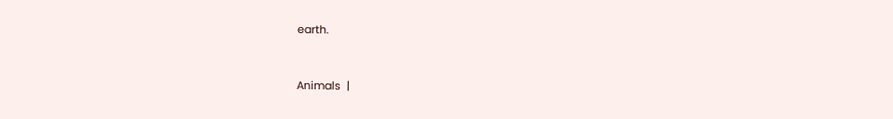earth.



Animals  |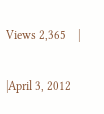Views 2,365    |

|April 3, 2012